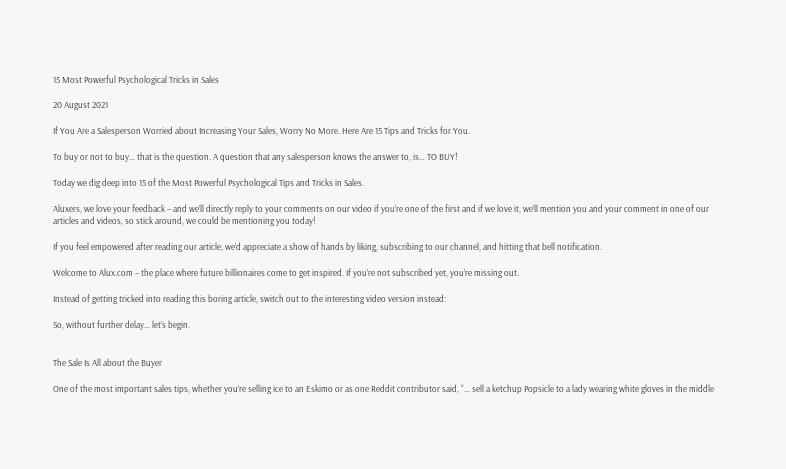15 Most Powerful Psychological Tricks in Sales

20 August 2021

If You Are a Salesperson Worried about Increasing Your Sales, Worry No More. Here Are 15 Tips and Tricks for You.

To buy or not to buy… that is the question. A question that any salesperson knows the answer to, is… TO BUY!

Today we dig deep into 15 of the Most Powerful Psychological Tips and Tricks in Sales.

Aluxers, we love your feedback – and we’ll directly reply to your comments on our video if you’re one of the first and if we love it, we’ll mention you and your comment in one of our articles and videos, so stick around, we could be mentioning you today!

If you feel empowered after reading our article, we’d appreciate a show of hands by liking, subscribing to our channel, and hitting that bell notification.

Welcome to Alux.com – the place where future billionaires come to get inspired. If you’re not subscribed yet, you’re missing out.

Instead of getting tricked into reading this boring article, switch out to the interesting video version instead:

So, without further delay… let’s begin.


The Sale Is All about the Buyer

One of the most important sales tips, whether you’re selling ice to an Eskimo or as one Reddit contributor said, “… sell a ketchup Popsicle to a lady wearing white gloves in the middle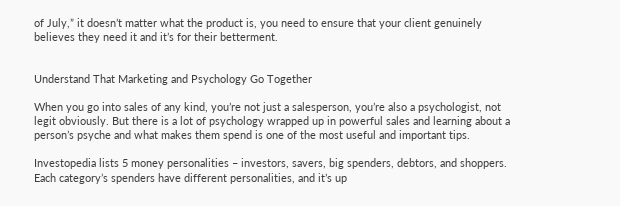of July,” it doesn’t matter what the product is, you need to ensure that your client genuinely believes they need it and it’s for their betterment.


Understand That Marketing and Psychology Go Together

When you go into sales of any kind, you’re not just a salesperson, you’re also a psychologist, not legit obviously. But there is a lot of psychology wrapped up in powerful sales and learning about a person’s psyche and what makes them spend is one of the most useful and important tips.

Investopedia lists 5 money personalities – investors, savers, big spenders, debtors, and shoppers. Each category’s spenders have different personalities, and it’s up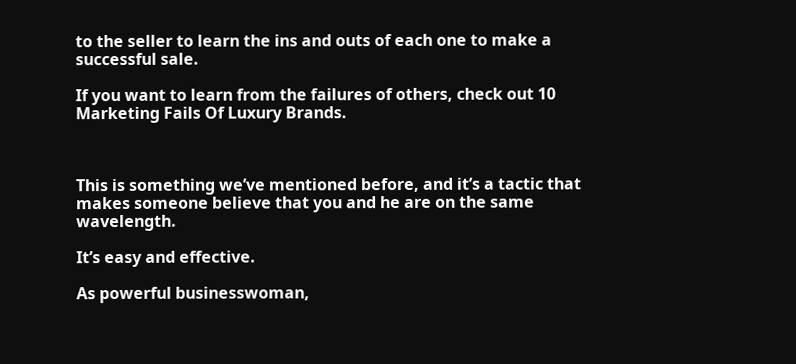to the seller to learn the ins and outs of each one to make a successful sale.

If you want to learn from the failures of others, check out 10 Marketing Fails Of Luxury Brands.



This is something we’ve mentioned before, and it’s a tactic that makes someone believe that you and he are on the same wavelength.

It’s easy and effective.

As powerful businesswoman,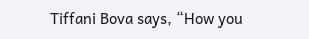Tiffani Bova says, “How you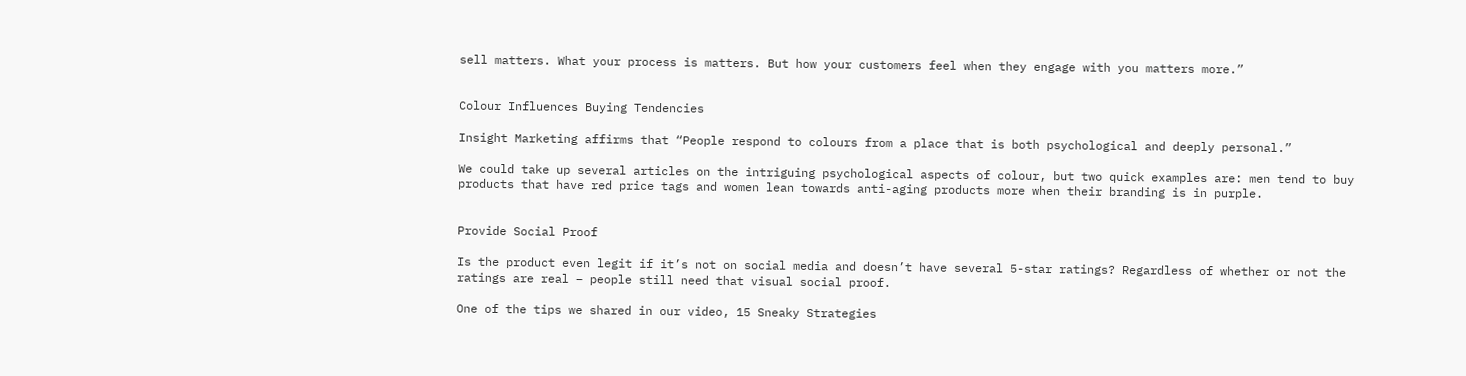sell matters. What your process is matters. But how your customers feel when they engage with you matters more.”


Colour Influences Buying Tendencies

Insight Marketing affirms that “People respond to colours from a place that is both psychological and deeply personal.”

We could take up several articles on the intriguing psychological aspects of colour, but two quick examples are: men tend to buy products that have red price tags and women lean towards anti-aging products more when their branding is in purple.


Provide Social Proof

Is the product even legit if it’s not on social media and doesn’t have several 5-star ratings? Regardless of whether or not the ratings are real – people still need that visual social proof.

One of the tips we shared in our video, 15 Sneaky Strategies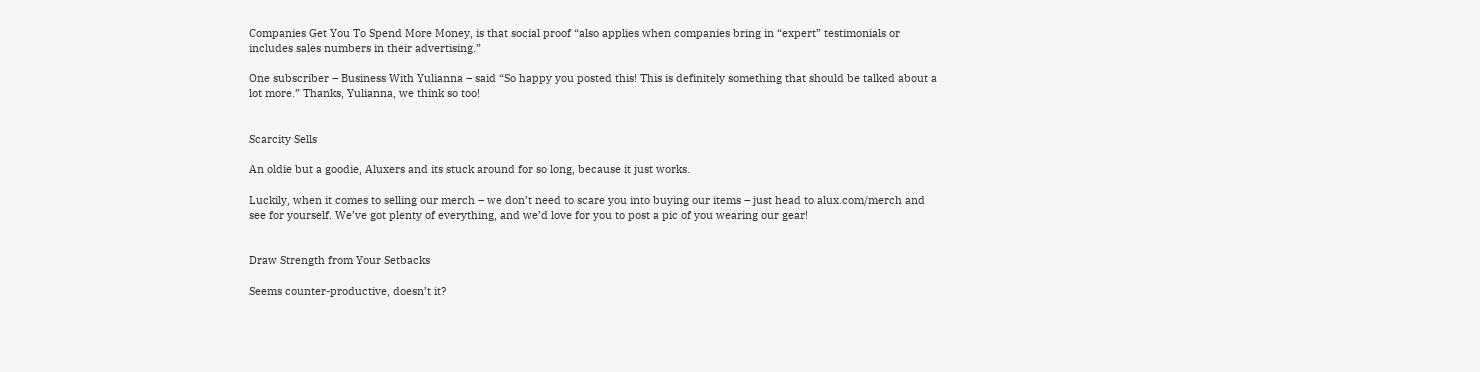Companies Get You To Spend More Money, is that social proof “also applies when companies bring in “expert” testimonials or includes sales numbers in their advertising.”

One subscriber – Business With Yulianna – said “So happy you posted this! This is definitely something that should be talked about a lot more.” Thanks, Yulianna, we think so too!


Scarcity Sells

An oldie but a goodie, Aluxers and its stuck around for so long, because it just works.

Luckily, when it comes to selling our merch – we don’t need to scare you into buying our items – just head to alux.com/merch and see for yourself. We’ve got plenty of everything, and we’d love for you to post a pic of you wearing our gear!


Draw Strength from Your Setbacks

Seems counter-productive, doesn’t it?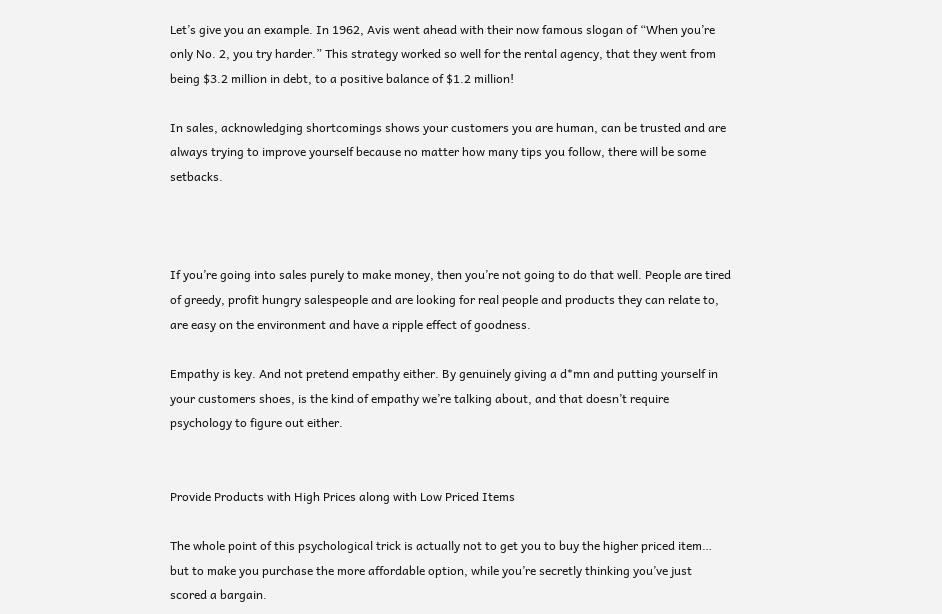Let’s give you an example. In 1962, Avis went ahead with their now famous slogan of “When you’re only No. 2, you try harder.” This strategy worked so well for the rental agency, that they went from being $3.2 million in debt, to a positive balance of $1.2 million!

In sales, acknowledging shortcomings shows your customers you are human, can be trusted and are always trying to improve yourself because no matter how many tips you follow, there will be some setbacks.



If you’re going into sales purely to make money, then you’re not going to do that well. People are tired of greedy, profit hungry salespeople and are looking for real people and products they can relate to, are easy on the environment and have a ripple effect of goodness.

Empathy is key. And not pretend empathy either. By genuinely giving a d*mn and putting yourself in your customers shoes, is the kind of empathy we’re talking about, and that doesn’t require psychology to figure out either.


Provide Products with High Prices along with Low Priced Items

The whole point of this psychological trick is actually not to get you to buy the higher priced item… but to make you purchase the more affordable option, while you’re secretly thinking you’ve just scored a bargain.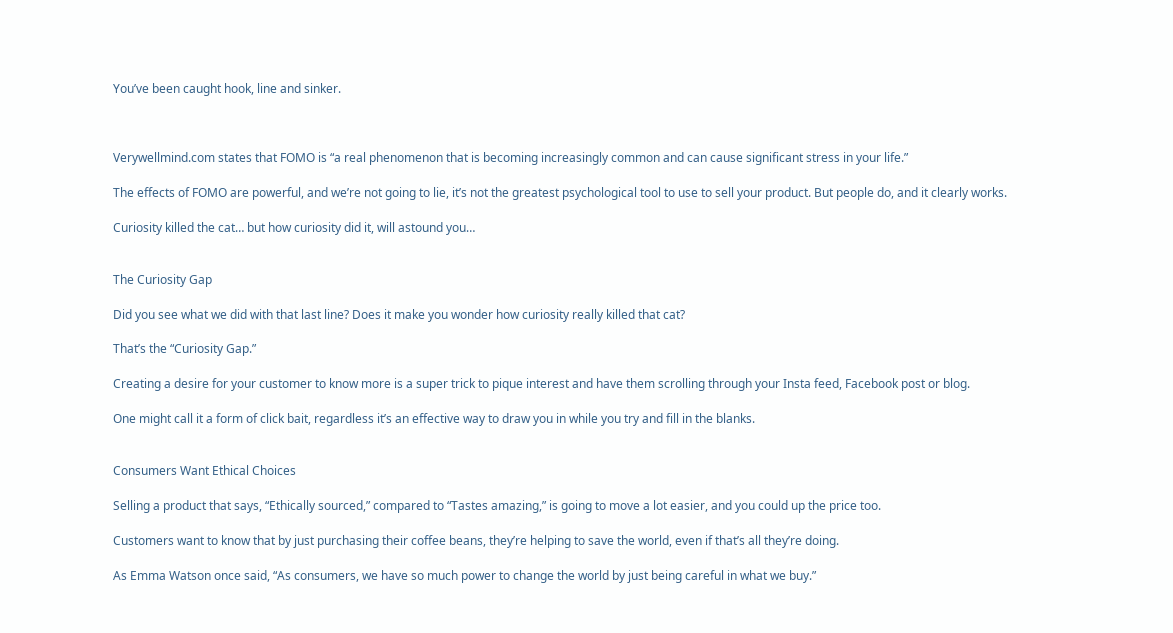You’ve been caught hook, line and sinker.



Verywellmind.com states that FOMO is “a real phenomenon that is becoming increasingly common and can cause significant stress in your life.”

The effects of FOMO are powerful, and we’re not going to lie, it’s not the greatest psychological tool to use to sell your product. But people do, and it clearly works.

Curiosity killed the cat… but how curiosity did it, will astound you…


The Curiosity Gap

Did you see what we did with that last line? Does it make you wonder how curiosity really killed that cat?

That’s the “Curiosity Gap.”

Creating a desire for your customer to know more is a super trick to pique interest and have them scrolling through your Insta feed, Facebook post or blog.

One might call it a form of click bait, regardless it’s an effective way to draw you in while you try and fill in the blanks.


Consumers Want Ethical Choices

Selling a product that says, “Ethically sourced,” compared to “Tastes amazing,” is going to move a lot easier, and you could up the price too.

Customers want to know that by just purchasing their coffee beans, they’re helping to save the world, even if that’s all they’re doing.

As Emma Watson once said, “As consumers, we have so much power to change the world by just being careful in what we buy.”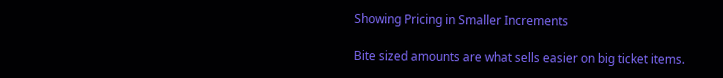Showing Pricing in Smaller Increments

Bite sized amounts are what sells easier on big ticket items.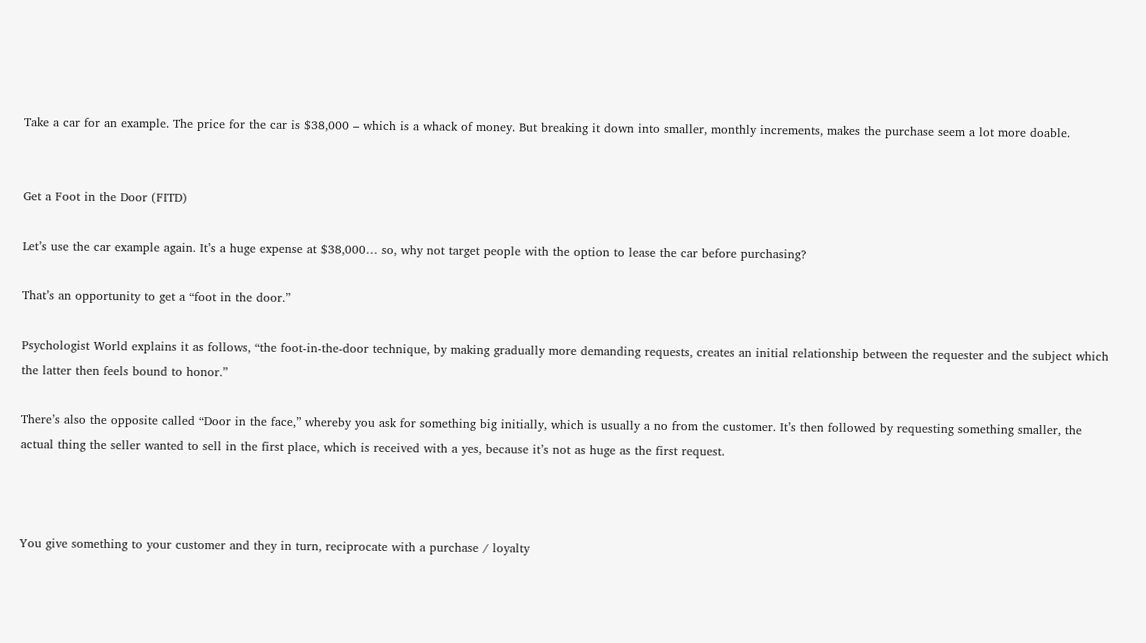Take a car for an example. The price for the car is $38,000 – which is a whack of money. But breaking it down into smaller, monthly increments, makes the purchase seem a lot more doable.


Get a Foot in the Door (FITD)

Let’s use the car example again. It’s a huge expense at $38,000… so, why not target people with the option to lease the car before purchasing?

That’s an opportunity to get a “foot in the door.”

Psychologist World explains it as follows, “the foot-in-the-door technique, by making gradually more demanding requests, creates an initial relationship between the requester and the subject which the latter then feels bound to honor.”

There’s also the opposite called “Door in the face,” whereby you ask for something big initially, which is usually a no from the customer. It’s then followed by requesting something smaller, the actual thing the seller wanted to sell in the first place, which is received with a yes, because it’s not as huge as the first request.



You give something to your customer and they in turn, reciprocate with a purchase / loyalty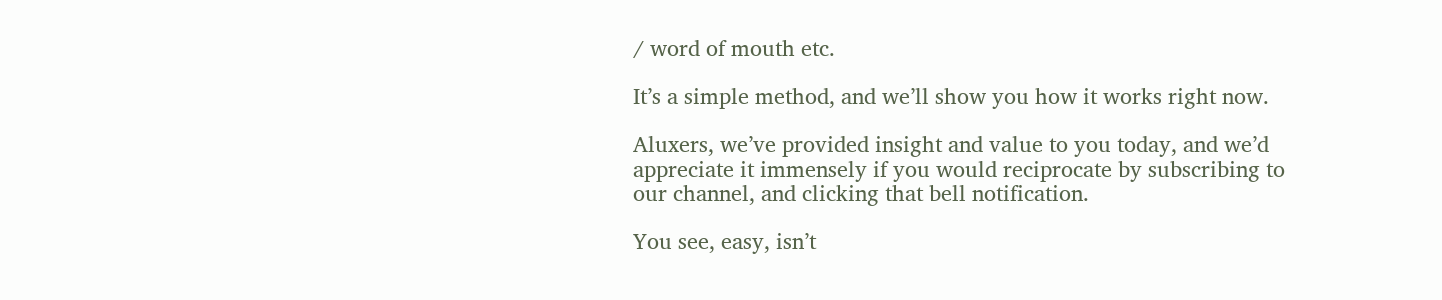/ word of mouth etc.

It’s a simple method, and we’ll show you how it works right now.

Aluxers, we’ve provided insight and value to you today, and we’d appreciate it immensely if you would reciprocate by subscribing to our channel, and clicking that bell notification.

You see, easy, isn’t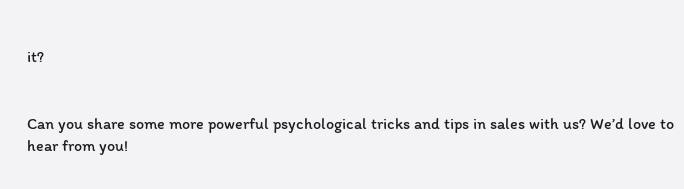it?


Can you share some more powerful psychological tricks and tips in sales with us? We’d love to hear from you!